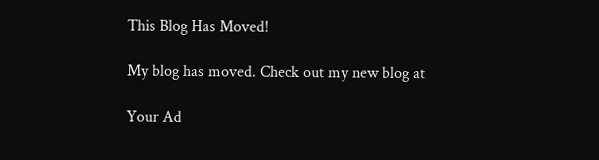This Blog Has Moved!

My blog has moved. Check out my new blog at

Your Ad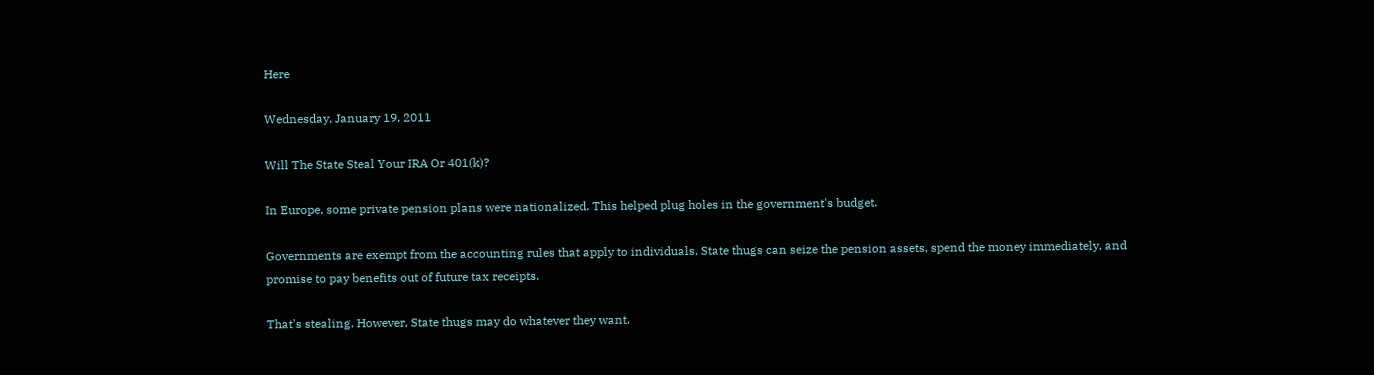Here

Wednesday, January 19, 2011

Will The State Steal Your IRA Or 401(k)?

In Europe, some private pension plans were nationalized. This helped plug holes in the government's budget.

Governments are exempt from the accounting rules that apply to individuals. State thugs can seize the pension assets, spend the money immediately, and promise to pay benefits out of future tax receipts.

That's stealing. However, State thugs may do whatever they want.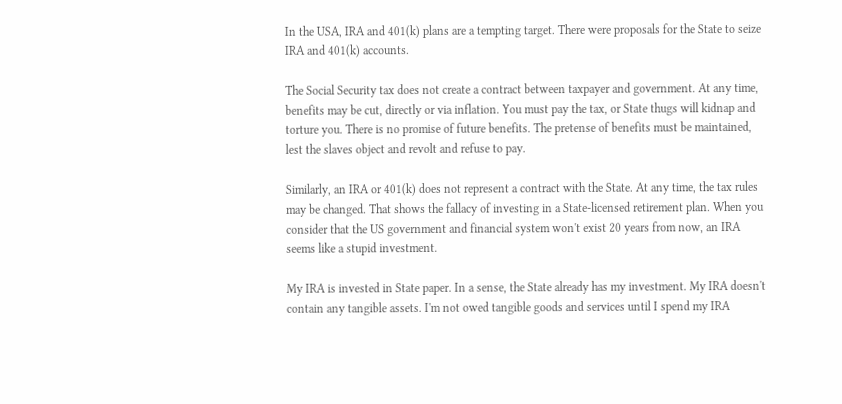In the USA, IRA and 401(k) plans are a tempting target. There were proposals for the State to seize IRA and 401(k) accounts.

The Social Security tax does not create a contract between taxpayer and government. At any time, benefits may be cut, directly or via inflation. You must pay the tax, or State thugs will kidnap and torture you. There is no promise of future benefits. The pretense of benefits must be maintained, lest the slaves object and revolt and refuse to pay.

Similarly, an IRA or 401(k) does not represent a contract with the State. At any time, the tax rules may be changed. That shows the fallacy of investing in a State-licensed retirement plan. When you consider that the US government and financial system won't exist 20 years from now, an IRA seems like a stupid investment.

My IRA is invested in State paper. In a sense, the State already has my investment. My IRA doesn't contain any tangible assets. I'm not owed tangible goods and services until I spend my IRA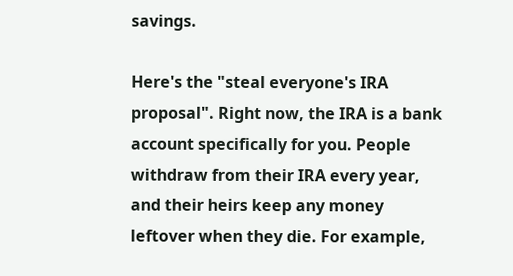savings.

Here's the "steal everyone's IRA proposal". Right now, the IRA is a bank account specifically for you. People withdraw from their IRA every year, and their heirs keep any money leftover when they die. For example,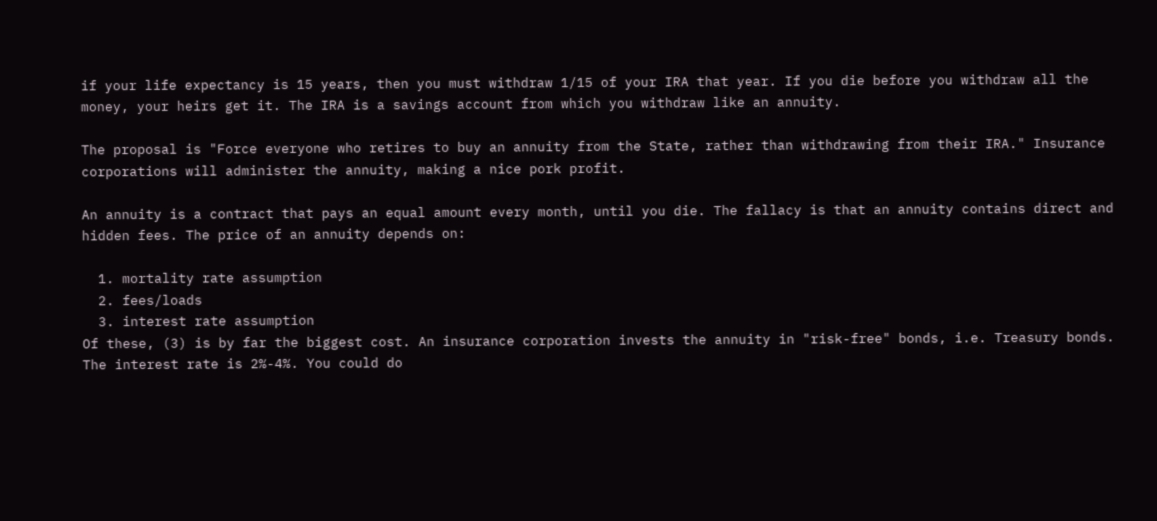if your life expectancy is 15 years, then you must withdraw 1/15 of your IRA that year. If you die before you withdraw all the money, your heirs get it. The IRA is a savings account from which you withdraw like an annuity.

The proposal is "Force everyone who retires to buy an annuity from the State, rather than withdrawing from their IRA." Insurance corporations will administer the annuity, making a nice pork profit.

An annuity is a contract that pays an equal amount every month, until you die. The fallacy is that an annuity contains direct and hidden fees. The price of an annuity depends on:

  1. mortality rate assumption
  2. fees/loads
  3. interest rate assumption
Of these, (3) is by far the biggest cost. An insurance corporation invests the annuity in "risk-free" bonds, i.e. Treasury bonds. The interest rate is 2%-4%. You could do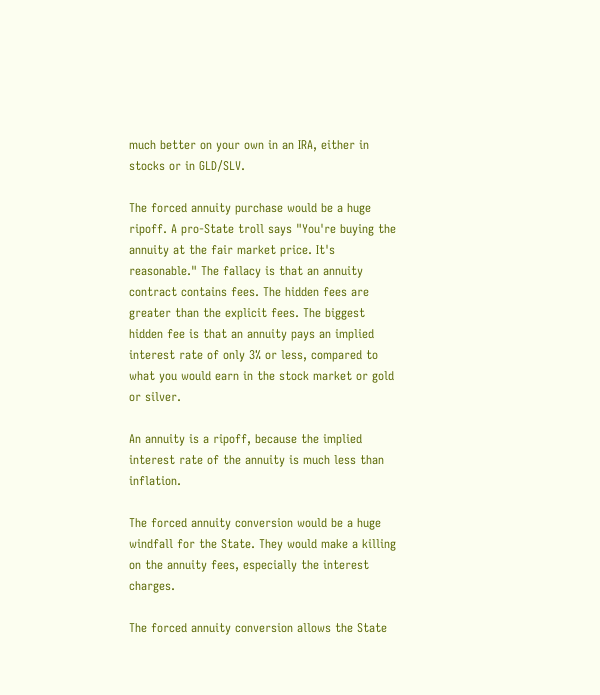much better on your own in an IRA, either in stocks or in GLD/SLV.

The forced annuity purchase would be a huge ripoff. A pro-State troll says "You're buying the annuity at the fair market price. It's reasonable." The fallacy is that an annuity contract contains fees. The hidden fees are greater than the explicit fees. The biggest hidden fee is that an annuity pays an implied interest rate of only 3% or less, compared to what you would earn in the stock market or gold or silver.

An annuity is a ripoff, because the implied interest rate of the annuity is much less than inflation.

The forced annuity conversion would be a huge windfall for the State. They would make a killing on the annuity fees, especially the interest charges.

The forced annuity conversion allows the State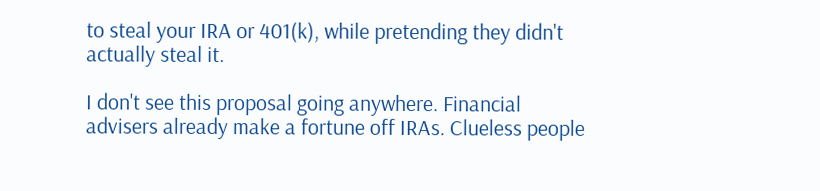to steal your IRA or 401(k), while pretending they didn't actually steal it.

I don't see this proposal going anywhere. Financial advisers already make a fortune off IRAs. Clueless people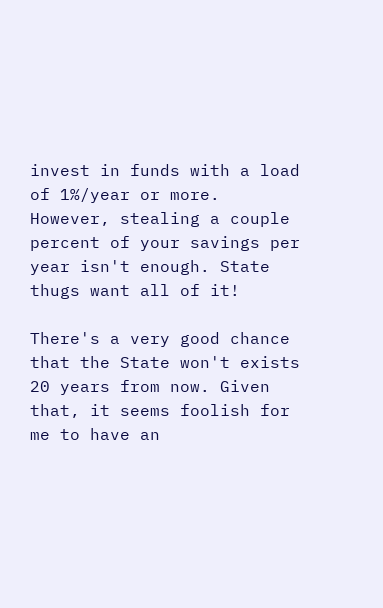invest in funds with a load of 1%/year or more. However, stealing a couple percent of your savings per year isn't enough. State thugs want all of it!

There's a very good chance that the State won't exists 20 years from now. Given that, it seems foolish for me to have an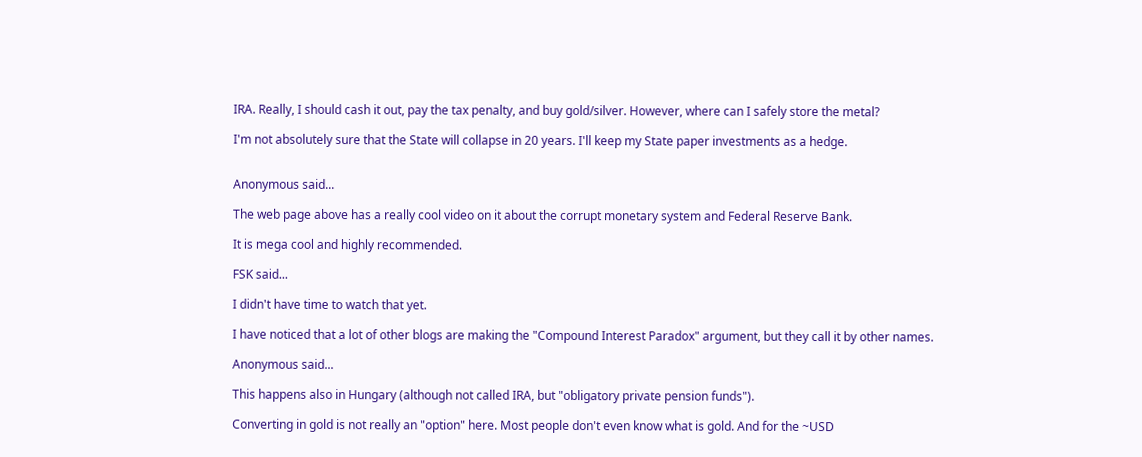IRA. Really, I should cash it out, pay the tax penalty, and buy gold/silver. However, where can I safely store the metal?

I'm not absolutely sure that the State will collapse in 20 years. I'll keep my State paper investments as a hedge.


Anonymous said...

The web page above has a really cool video on it about the corrupt monetary system and Federal Reserve Bank.

It is mega cool and highly recommended.

FSK said...

I didn't have time to watch that yet.

I have noticed that a lot of other blogs are making the "Compound Interest Paradox" argument, but they call it by other names.

Anonymous said...

This happens also in Hungary (although not called IRA, but "obligatory private pension funds").

Converting in gold is not really an "option" here. Most people don't even know what is gold. And for the ~USD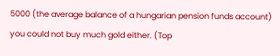5000 (the average balance of a hungarian pension funds account) you could not buy much gold either. (Top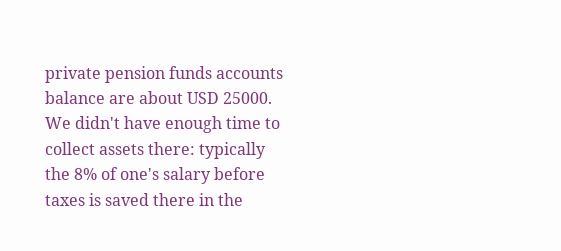private pension funds accounts balance are about USD 25000. We didn't have enough time to collect assets there: typically the 8% of one's salary before taxes is saved there in the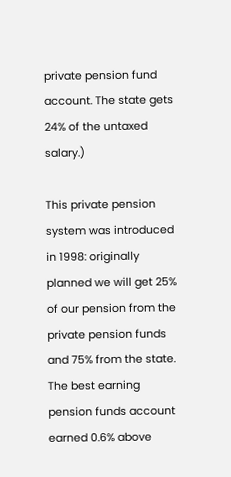private pension fund account. The state gets 24% of the untaxed salary.)

This private pension system was introduced in 1998: originally planned we will get 25% of our pension from the private pension funds and 75% from the state. The best earning pension funds account earned 0.6% above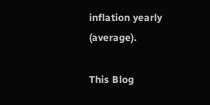inflation yearly (average).

This Blog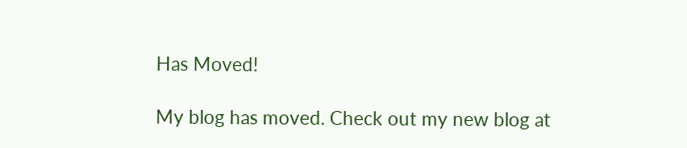Has Moved!

My blog has moved. Check out my new blog at